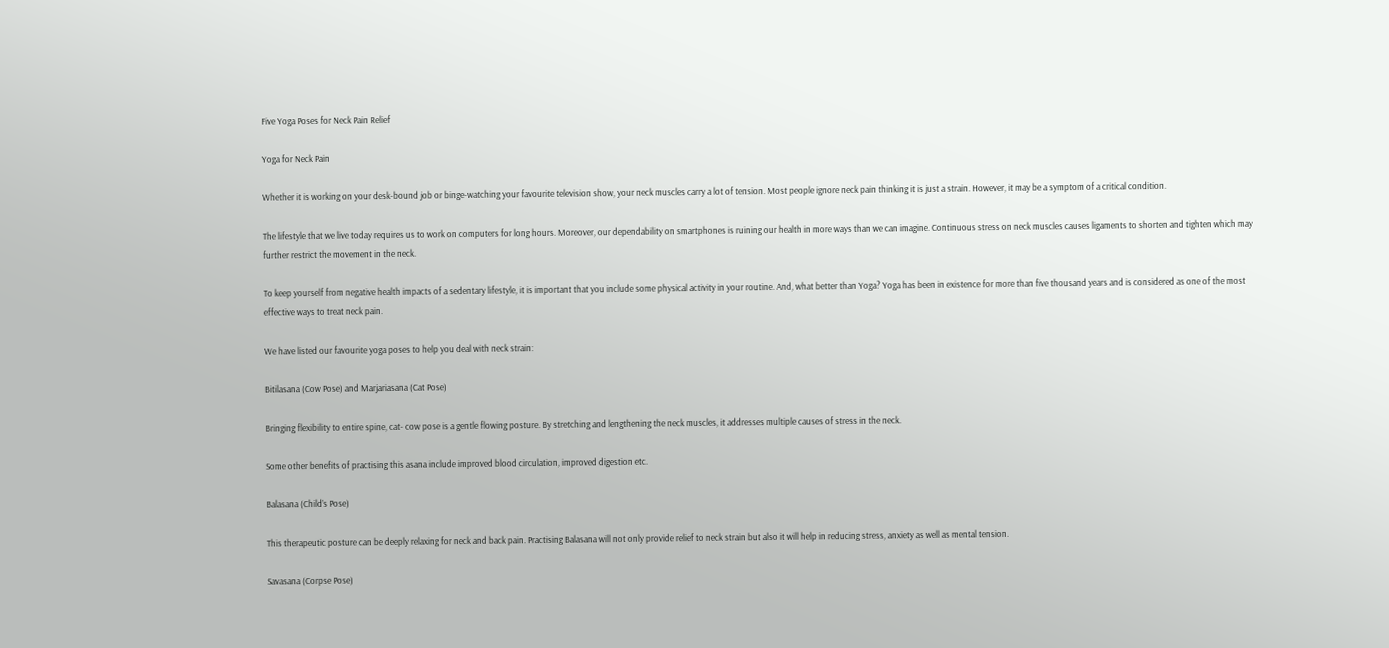Five Yoga Poses for Neck Pain Relief

Yoga for Neck Pain

Whether it is working on your desk-bound job or binge-watching your favourite television show, your neck muscles carry a lot of tension. Most people ignore neck pain thinking it is just a strain. However, it may be a symptom of a critical condition.

The lifestyle that we live today requires us to work on computers for long hours. Moreover, our dependability on smartphones is ruining our health in more ways than we can imagine. Continuous stress on neck muscles causes ligaments to shorten and tighten which may further restrict the movement in the neck.

To keep yourself from negative health impacts of a sedentary lifestyle, it is important that you include some physical activity in your routine. And, what better than Yoga? Yoga has been in existence for more than five thousand years and is considered as one of the most effective ways to treat neck pain.

We have listed our favourite yoga poses to help you deal with neck strain:

Bitilasana (Cow Pose) and Marjariasana (Cat Pose)

Bringing flexibility to entire spine, cat- cow pose is a gentle flowing posture. By stretching and lengthening the neck muscles, it addresses multiple causes of stress in the neck.

Some other benefits of practising this asana include improved blood circulation, improved digestion etc.

Balasana (Child’s Pose)

This therapeutic posture can be deeply relaxing for neck and back pain. Practising Balasana will not only provide relief to neck strain but also it will help in reducing stress, anxiety as well as mental tension.

Savasana (Corpse Pose)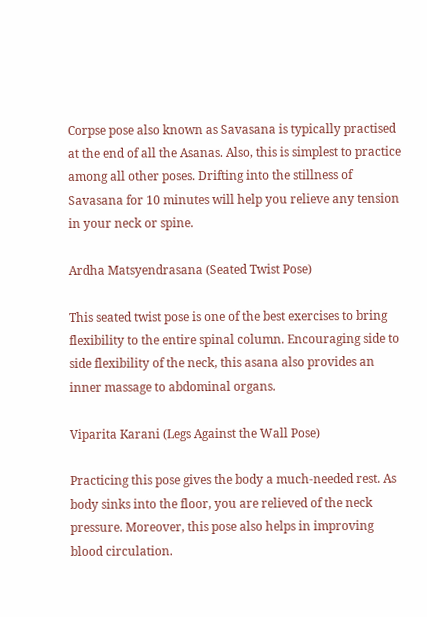Corpse pose also known as Savasana is typically practised at the end of all the Asanas. Also, this is simplest to practice among all other poses. Drifting into the stillness of Savasana for 10 minutes will help you relieve any tension in your neck or spine.

Ardha Matsyendrasana (Seated Twist Pose)

This seated twist pose is one of the best exercises to bring flexibility to the entire spinal column. Encouraging side to side flexibility of the neck, this asana also provides an inner massage to abdominal organs.

Viparita Karani (Legs Against the Wall Pose)

Practicing this pose gives the body a much-needed rest. As body sinks into the floor, you are relieved of the neck pressure. Moreover, this pose also helps in improving blood circulation.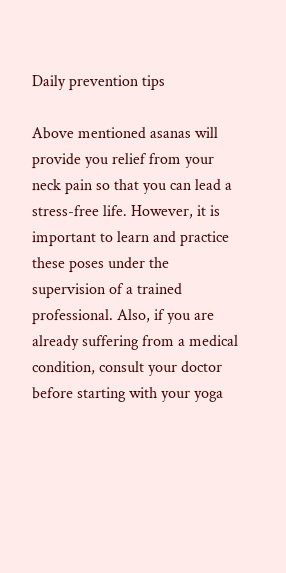Daily prevention tips

Above mentioned asanas will provide you relief from your neck pain so that you can lead a stress-free life. However, it is important to learn and practice these poses under the supervision of a trained professional. Also, if you are already suffering from a medical condition, consult your doctor before starting with your yoga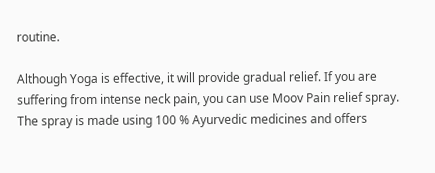routine.

Although Yoga is effective, it will provide gradual relief. If you are suffering from intense neck pain, you can use Moov Pain relief spray. The spray is made using 100 % Ayurvedic medicines and offers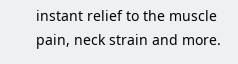instant relief to the muscle pain, neck strain and more.